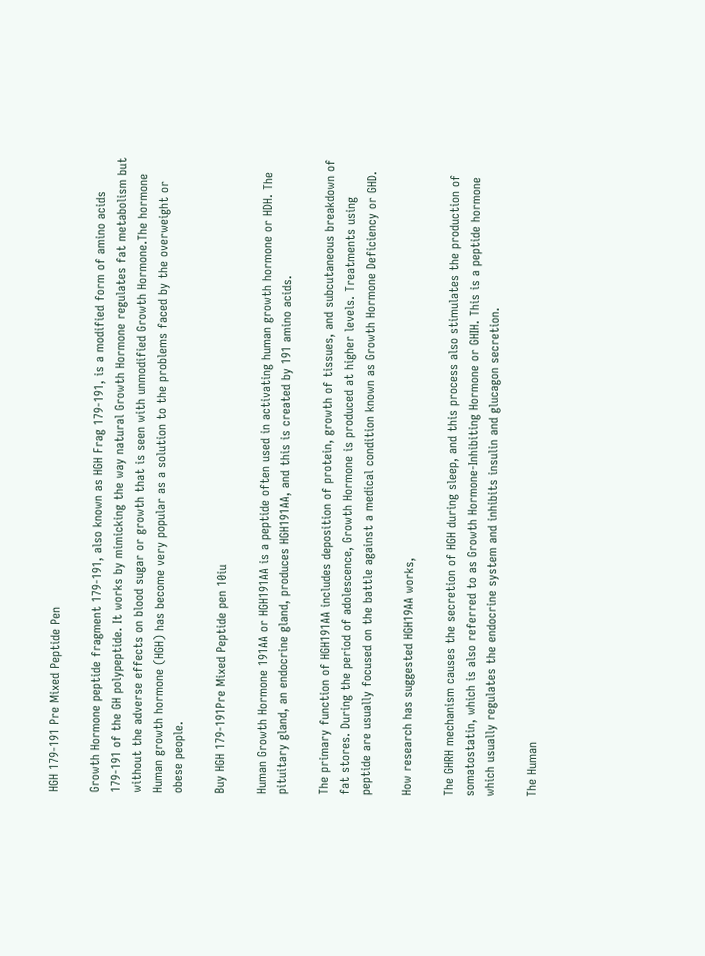HGH 179-191 Pre Mixed Peptide Pen

Growth Hormone peptide fragment 179-191, also known as HGH Frag 179-191, is a modified form of amino acids 179-191 of the GH polypeptide. It works by mimicking the way natural Growth Hormone regulates fat metabolism but without the adverse effects on blood sugar or growth that is seen with unmodified Growth Hormone.The hormone Human growth hormone (HGH) has become very popular as a solution to the problems faced by the overweight or obese people.

Buy HGH 179-191Pre Mixed Peptide pen 10iu

Human Growth Hormone 191AA or HGH191AA is a peptide often used in activating human growth hormone or HDH. The pituitary gland, an endocrine gland, produces HGH191AA, and this is created by 191 amino acids.

The primary function of HGH191AA includes deposition of protein, growth of tissues, and subcutaneous breakdown of fat stores. During the period of adolescence, Growth Hormone is produced at higher levels. Treatments using peptide are usually focused on the battle against a medical condition known as Growth Hormone Deficiency or GHD.

How research has suggested HGH19AA works,

The GHRH mechanism causes the secretion of HGH during sleep, and this process also stimulates the production of somatostatin, which is also referred to as Growth Hormone-Inhibiting Hormone or GHIH. This is a peptide hormone which usually regulates the endocrine system and inhibits insulin and glucagon secretion.

The Human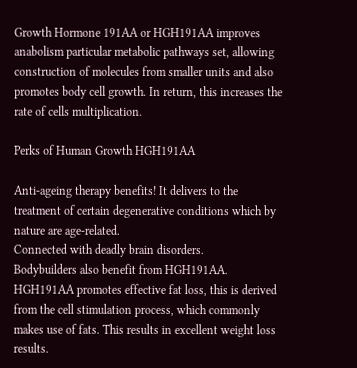Growth Hormone 191AA or HGH191AA improves anabolism particular metabolic pathways set, allowing construction of molecules from smaller units and also promotes body cell growth. In return, this increases the rate of cells multiplication.

Perks of Human Growth HGH191AA

Anti-ageing therapy benefits! It delivers to the treatment of certain degenerative conditions which by nature are age-related.
Connected with deadly brain disorders.
Bodybuilders also benefit from HGH191AA. HGH191AA promotes effective fat loss, this is derived from the cell stimulation process, which commonly makes use of fats. This results in excellent weight loss results.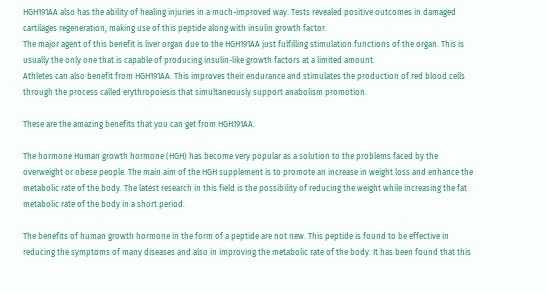HGH191AA also has the ability of healing injuries in a much-improved way. Tests revealed positive outcomes in damaged cartilages regeneration, making use of this peptide along with insulin growth factor.
The major agent of this benefit is liver organ due to the HGH191AA just fulfilling stimulation functions of the organ. This is usually the only one that is capable of producing insulin-like growth factors at a limited amount.
Athletes can also benefit from HGH191AA. This improves their endurance and stimulates the production of red blood cells through the process called erythropoiesis that simultaneously support anabolism promotion.

These are the amazing benefits that you can get from HGH191AA.

The hormone Human growth hormone (HGH) has become very popular as a solution to the problems faced by the overweight or obese people. The main aim of the HGH supplement is to promote an increase in weight loss and enhance the metabolic rate of the body. The latest research in this field is the possibility of reducing the weight while increasing the fat metabolic rate of the body in a short period.

The benefits of human growth hormone in the form of a peptide are not new. This peptide is found to be effective in reducing the symptoms of many diseases and also in improving the metabolic rate of the body. It has been found that this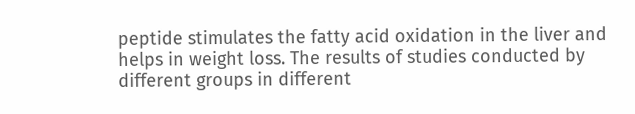peptide stimulates the fatty acid oxidation in the liver and helps in weight loss. The results of studies conducted by different groups in different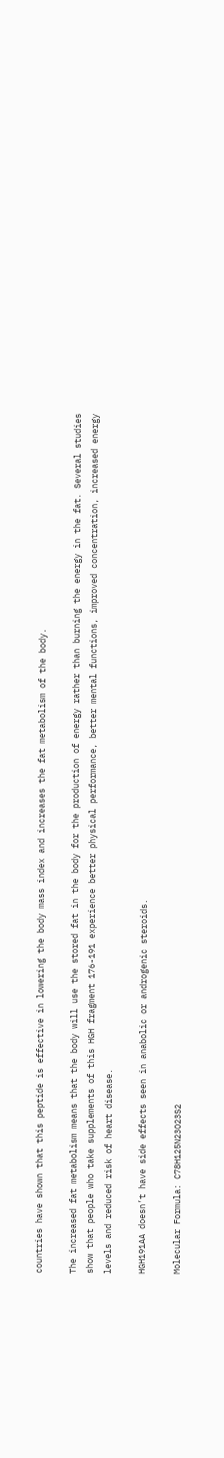countries have shown that this peptide is effective in lowering the body mass index and increases the fat metabolism of the body.

The increased fat metabolism means that the body will use the stored fat in the body for the production of energy rather than burning the energy in the fat. Several studies show that people who take supplements of this HGH fragment 176-191 experience better physical performance, better mental functions, improved concentration, increased energy levels and reduced risk of heart disease.

HGH191AA doesn’t have side effects seen in anabolic or androgenic steroids.

Molecular Formula: C78H125N23O23S2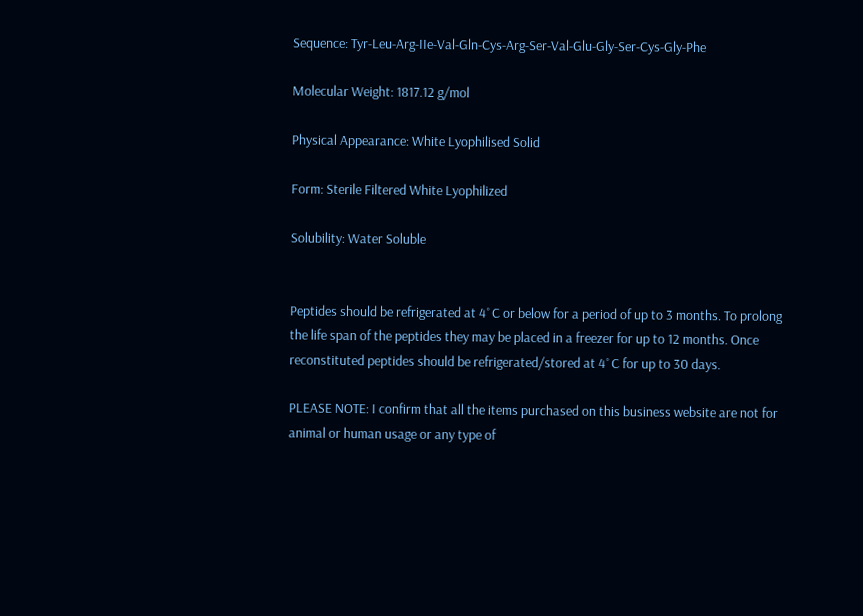Sequence: Tyr-Leu-Arg-IIe-Val-Gln-Cys-Arg-Ser-Val-Glu-Gly-Ser-Cys-Gly-Phe

Molecular Weight: 1817.12 g/mol

Physical Appearance: White Lyophilised Solid

Form: Sterile Filtered White Lyophilized

Solubility: Water Soluble


Peptides should be refrigerated at 4˚C or below for a period of up to 3 months. To prolong the life span of the peptides they may be placed in a freezer for up to 12 months. Once reconstituted peptides should be refrigerated/stored at 4˚C for up to 30 days.

PLEASE NOTE: I confirm that all the items purchased on this business website are not for animal or human usage or any type of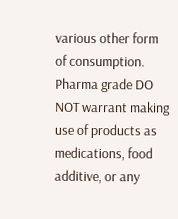various other form of consumption. Pharma grade DO NOT warrant making use of products as medications, food additive, or any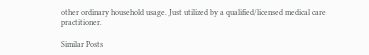other ordinary household usage. Just utilized by a qualified/licensed medical care practitioner.

Similar Posts